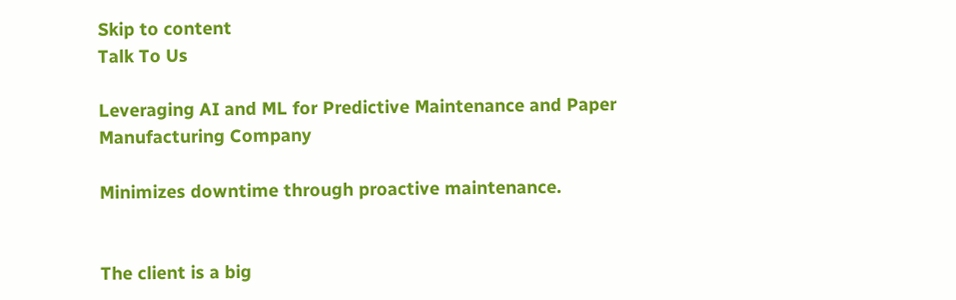Skip to content
Talk To Us

Leveraging AI and ML for Predictive Maintenance and Paper Manufacturing Company

Minimizes downtime through proactive maintenance.


The client is a big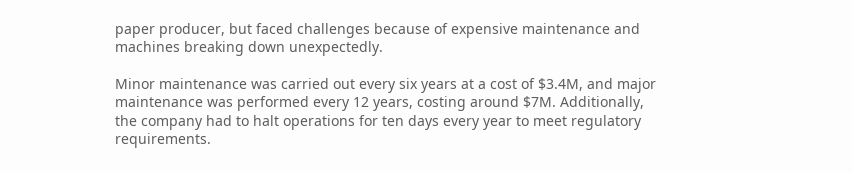paper producer, but faced challenges because of expensive maintenance and machines breaking down unexpectedly.

Minor maintenance was carried out every six years at a cost of $3.4M, and major maintenance was performed every 12 years, costing around $7M. Additionally, the company had to halt operations for ten days every year to meet regulatory requirements.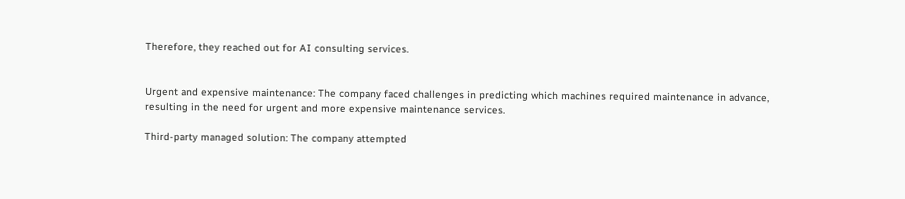Therefore, they reached out for AI consulting services.


Urgent and expensive maintenance: The company faced challenges in predicting which machines required maintenance in advance, resulting in the need for urgent and more expensive maintenance services.

Third-party managed solution: The company attempted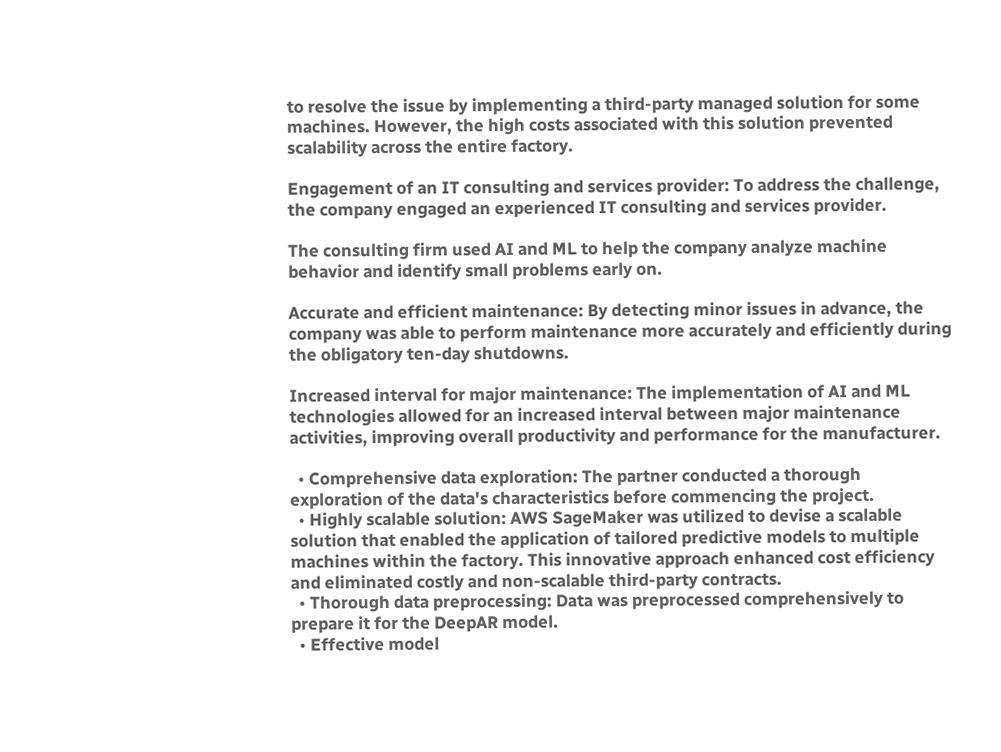to resolve the issue by implementing a third-party managed solution for some machines. However, the high costs associated with this solution prevented scalability across the entire factory.

Engagement of an IT consulting and services provider: To address the challenge, the company engaged an experienced IT consulting and services provider.

The consulting firm used AI and ML to help the company analyze machine behavior and identify small problems early on.

Accurate and efficient maintenance: By detecting minor issues in advance, the company was able to perform maintenance more accurately and efficiently during the obligatory ten-day shutdowns.

Increased interval for major maintenance: The implementation of AI and ML technologies allowed for an increased interval between major maintenance activities, improving overall productivity and performance for the manufacturer.

  • Comprehensive data exploration: The partner conducted a thorough exploration of the data's characteristics before commencing the project.
  • Highly scalable solution: AWS SageMaker was utilized to devise a scalable solution that enabled the application of tailored predictive models to multiple machines within the factory. This innovative approach enhanced cost efficiency and eliminated costly and non-scalable third-party contracts.
  • Thorough data preprocessing: Data was preprocessed comprehensively to prepare it for the DeepAR model.
  • Effective model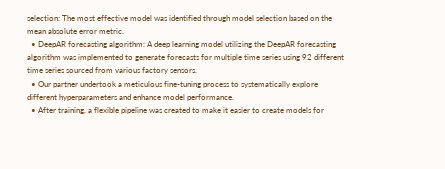selection: The most effective model was identified through model selection based on the mean absolute error metric.
  • DeepAR forecasting algorithm: A deep learning model utilizing the DeepAR forecasting algorithm was implemented to generate forecasts for multiple time series using 92 different time series sourced from various factory sensors.
  • Our partner undertook a meticulous fine-tuning process to systematically explore different hyperparameters and enhance model performance.
  • After training, a flexible pipeline was created to make it easier to create models for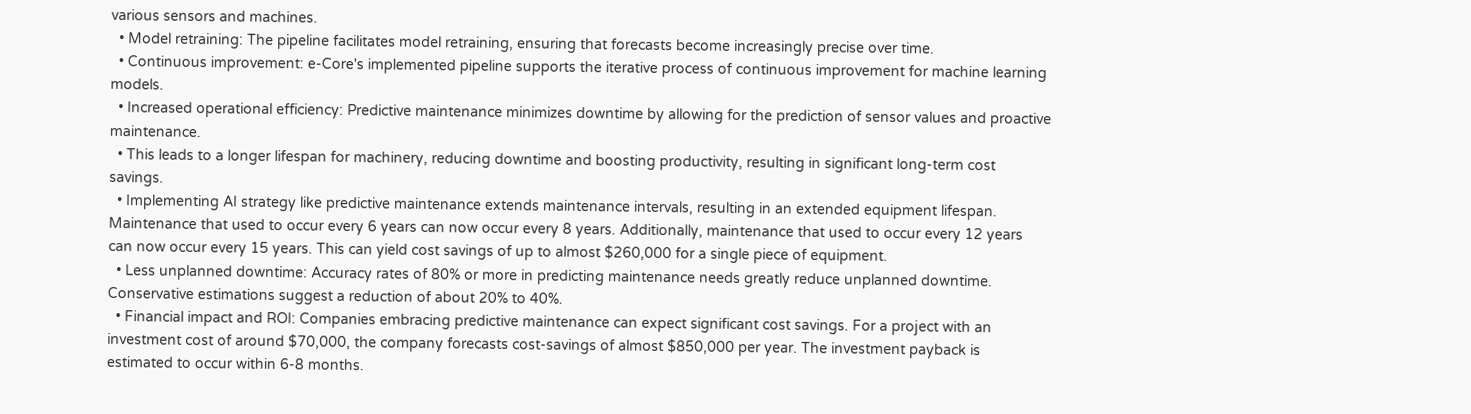various sensors and machines.
  • Model retraining: The pipeline facilitates model retraining, ensuring that forecasts become increasingly precise over time.
  • Continuous improvement: e-Core's implemented pipeline supports the iterative process of continuous improvement for machine learning models.
  • Increased operational efficiency: Predictive maintenance minimizes downtime by allowing for the prediction of sensor values and proactive maintenance.
  • This leads to a longer lifespan for machinery, reducing downtime and boosting productivity, resulting in significant long-term cost savings.
  • Implementing AI strategy like predictive maintenance extends maintenance intervals, resulting in an extended equipment lifespan. Maintenance that used to occur every 6 years can now occur every 8 years. Additionally, maintenance that used to occur every 12 years can now occur every 15 years. This can yield cost savings of up to almost $260,000 for a single piece of equipment.
  • Less unplanned downtime: Accuracy rates of 80% or more in predicting maintenance needs greatly reduce unplanned downtime. Conservative estimations suggest a reduction of about 20% to 40%.
  • Financial impact and ROI: Companies embracing predictive maintenance can expect significant cost savings. For a project with an investment cost of around $70,000, the company forecasts cost-savings of almost $850,000 per year. The investment payback is estimated to occur within 6-8 months.